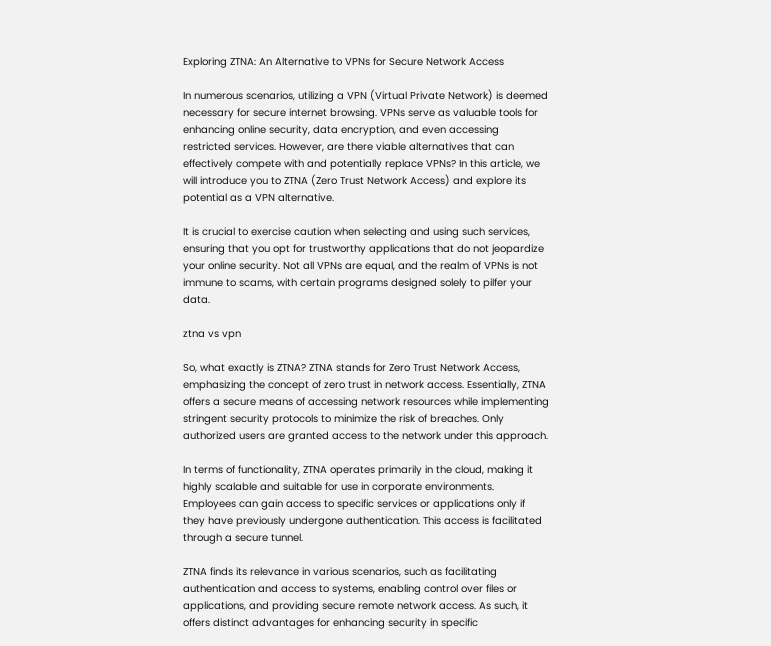Exploring ZTNA: An Alternative to VPNs for Secure Network Access

In numerous scenarios, utilizing a VPN (Virtual Private Network) is deemed necessary for secure internet browsing. VPNs serve as valuable tools for enhancing online security, data encryption, and even accessing restricted services. However, are there viable alternatives that can effectively compete with and potentially replace VPNs? In this article, we will introduce you to ZTNA (Zero Trust Network Access) and explore its potential as a VPN alternative.

It is crucial to exercise caution when selecting and using such services, ensuring that you opt for trustworthy applications that do not jeopardize your online security. Not all VPNs are equal, and the realm of VPNs is not immune to scams, with certain programs designed solely to pilfer your data.

ztna vs vpn

So, what exactly is ZTNA? ZTNA stands for Zero Trust Network Access, emphasizing the concept of zero trust in network access. Essentially, ZTNA offers a secure means of accessing network resources while implementing stringent security protocols to minimize the risk of breaches. Only authorized users are granted access to the network under this approach.

In terms of functionality, ZTNA operates primarily in the cloud, making it highly scalable and suitable for use in corporate environments. Employees can gain access to specific services or applications only if they have previously undergone authentication. This access is facilitated through a secure tunnel.

ZTNA finds its relevance in various scenarios, such as facilitating authentication and access to systems, enabling control over files or applications, and providing secure remote network access. As such, it offers distinct advantages for enhancing security in specific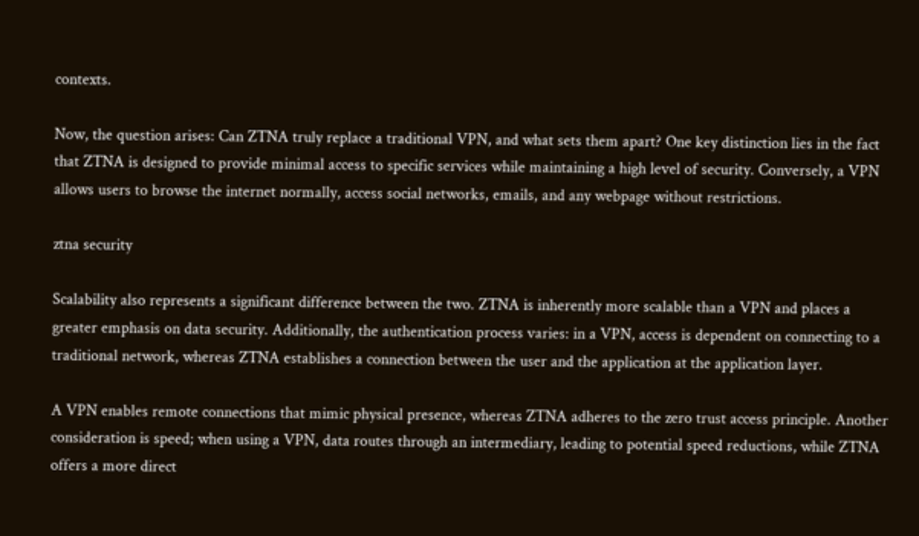contexts.

Now, the question arises: Can ZTNA truly replace a traditional VPN, and what sets them apart? One key distinction lies in the fact that ZTNA is designed to provide minimal access to specific services while maintaining a high level of security. Conversely, a VPN allows users to browse the internet normally, access social networks, emails, and any webpage without restrictions.

ztna security

Scalability also represents a significant difference between the two. ZTNA is inherently more scalable than a VPN and places a greater emphasis on data security. Additionally, the authentication process varies: in a VPN, access is dependent on connecting to a traditional network, whereas ZTNA establishes a connection between the user and the application at the application layer.

A VPN enables remote connections that mimic physical presence, whereas ZTNA adheres to the zero trust access principle. Another consideration is speed; when using a VPN, data routes through an intermediary, leading to potential speed reductions, while ZTNA offers a more direct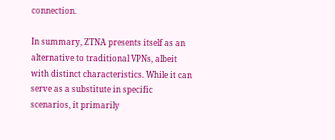connection.

In summary, ZTNA presents itself as an alternative to traditional VPNs, albeit with distinct characteristics. While it can serve as a substitute in specific scenarios, it primarily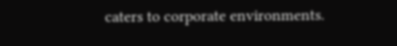caters to corporate environments.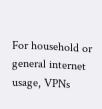For household or general internet usage, VPNs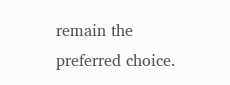remain the preferred choice.